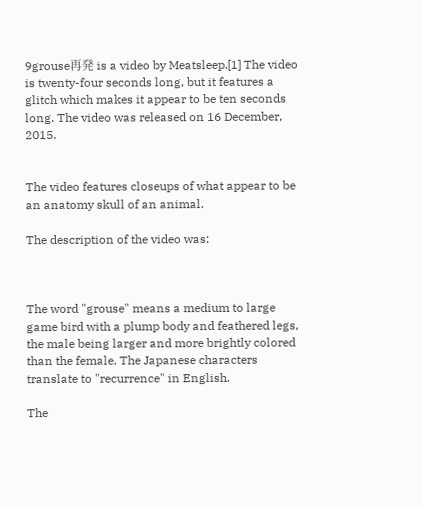9grouse再発 is a video by Meatsleep.[1] The video is twenty-four seconds long, but it features a glitch which makes it appear to be ten seconds long. The video was released on 16 December, 2015.


The video features closeups of what appear to be an anatomy skull of an animal.

The description of the video was:



The word "grouse" means a medium to large game bird with a plump body and feathered legs, the male being larger and more brightly colored than the female. The Japanese characters translate to "recurrence" in English.

The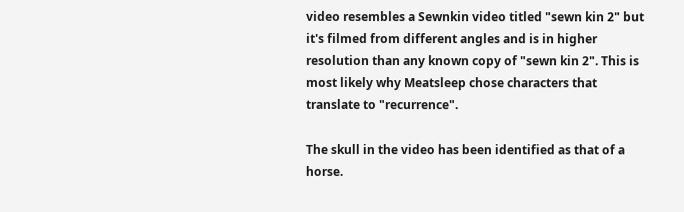video resembles a Sewnkin video titled "sewn kin 2" but it's filmed from different angles and is in higher resolution than any known copy of "sewn kin 2". This is most likely why Meatsleep chose characters that translate to "recurrence".

The skull in the video has been identified as that of a horse.